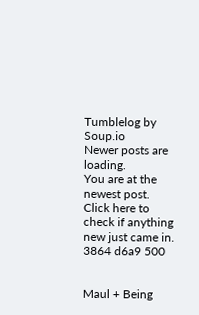Tumblelog by Soup.io
Newer posts are loading.
You are at the newest post.
Click here to check if anything new just came in.
3864 d6a9 500


Maul + Being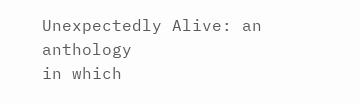Unexpectedly Alive: an anthology
in which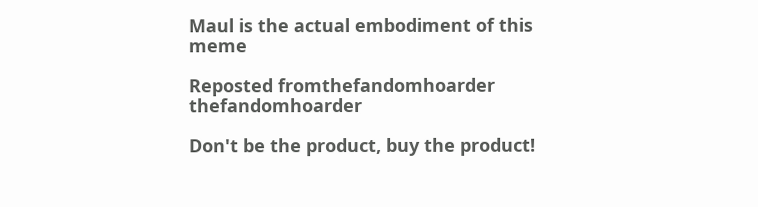Maul is the actual embodiment of this meme

Reposted fromthefandomhoarder thefandomhoarder

Don't be the product, buy the product!